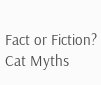Fact or Fiction? Cat Myths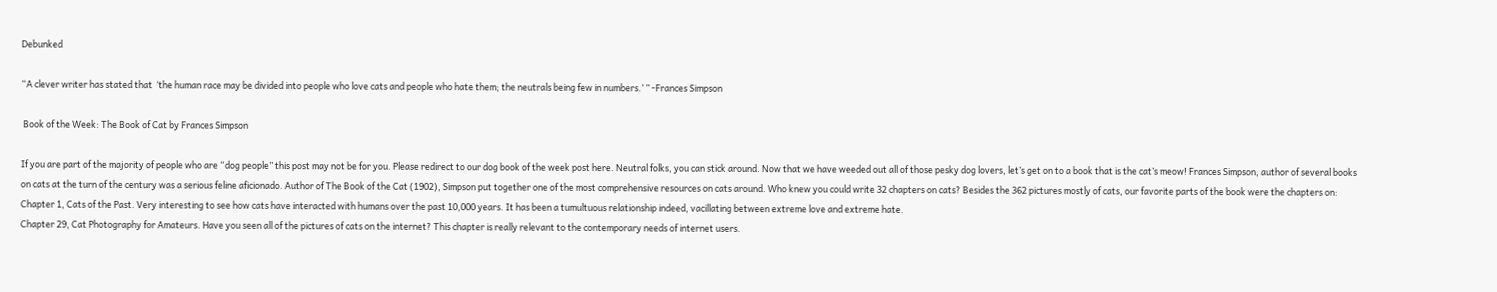Debunked

“A clever writer has stated that  ‘the human race may be divided into people who love cats and people who hate them; the neutrals being few in numbers.’ ” -Frances Simpson

 Book of the Week: The Book of Cat by Frances Simpson

If you are part of the majority of people who are “dog people” this post may not be for you. Please redirect to our dog book of the week post here. Neutral folks, you can stick around. Now that we have weeded out all of those pesky dog lovers, let’s get on to a book that is the cat’s meow! Frances Simpson, author of several books on cats at the turn of the century was a serious feline aficionado. Author of The Book of the Cat (1902), Simpson put together one of the most comprehensive resources on cats around. Who knew you could write 32 chapters on cats? Besides the 362 pictures mostly of cats, our favorite parts of the book were the chapters on:
Chapter 1, Cats of the Past. Very interesting to see how cats have interacted with humans over the past 10,000 years. It has been a tumultuous relationship indeed, vacillating between extreme love and extreme hate.
Chapter 29, Cat Photography for Amateurs. Have you seen all of the pictures of cats on the internet? This chapter is really relevant to the contemporary needs of internet users.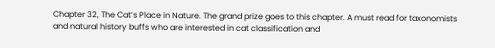Chapter 32, The Cat’s Place in Nature. The grand prize goes to this chapter. A must read for taxonomists and natural history buffs who are interested in cat classification and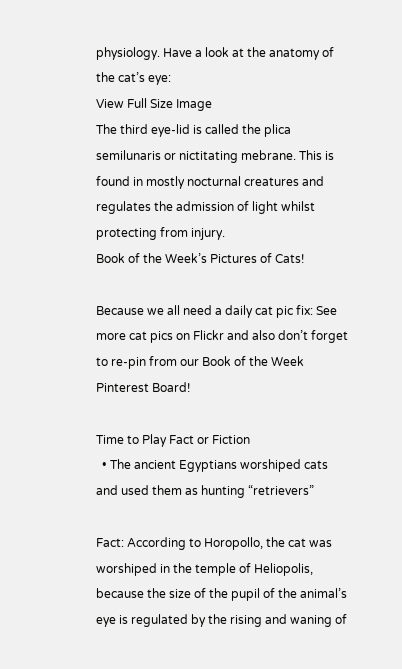physiology. Have a look at the anatomy of the cat’s eye:
View Full Size Image
The third eye-lid is called the plica semilunaris or nictitating mebrane. This is found in mostly nocturnal creatures and regulates the admission of light whilst protecting from injury.
Book of the Week’s Pictures of Cats!

Because we all need a daily cat pic fix: See more cat pics on Flickr and also don’t forget to re-pin from our Book of the Week Pinterest Board!

Time to Play Fact or Fiction
  • The ancient Egyptians worshiped cats and used them as hunting “retrievers”

Fact: According to Horopollo, the cat was worshiped in the temple of Heliopolis, because the size of the pupil of the animal’s eye is regulated by the rising and waning of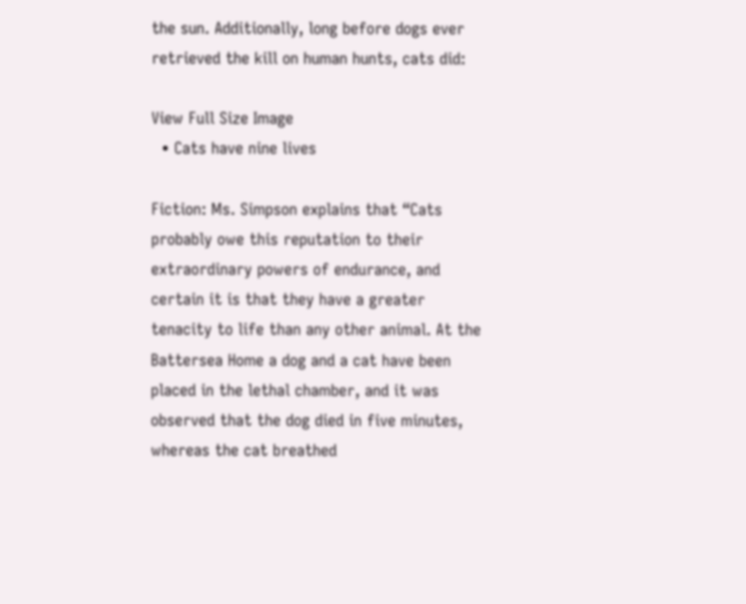the sun. Additionally, long before dogs ever retrieved the kill on human hunts, cats did:

View Full Size Image
  • Cats have nine lives

Fiction: Ms. Simpson explains that “Cats probably owe this reputation to their extraordinary powers of endurance, and certain it is that they have a greater tenacity to life than any other animal. At the Battersea Home a dog and a cat have been placed in the lethal chamber, and it was observed that the dog died in five minutes, whereas the cat breathed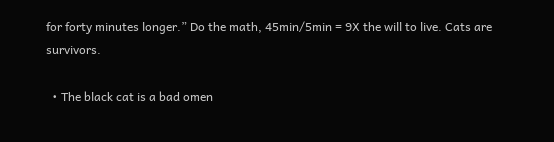for forty minutes longer.” Do the math, 45min/5min = 9X the will to live. Cats are survivors.

  • The black cat is a bad omen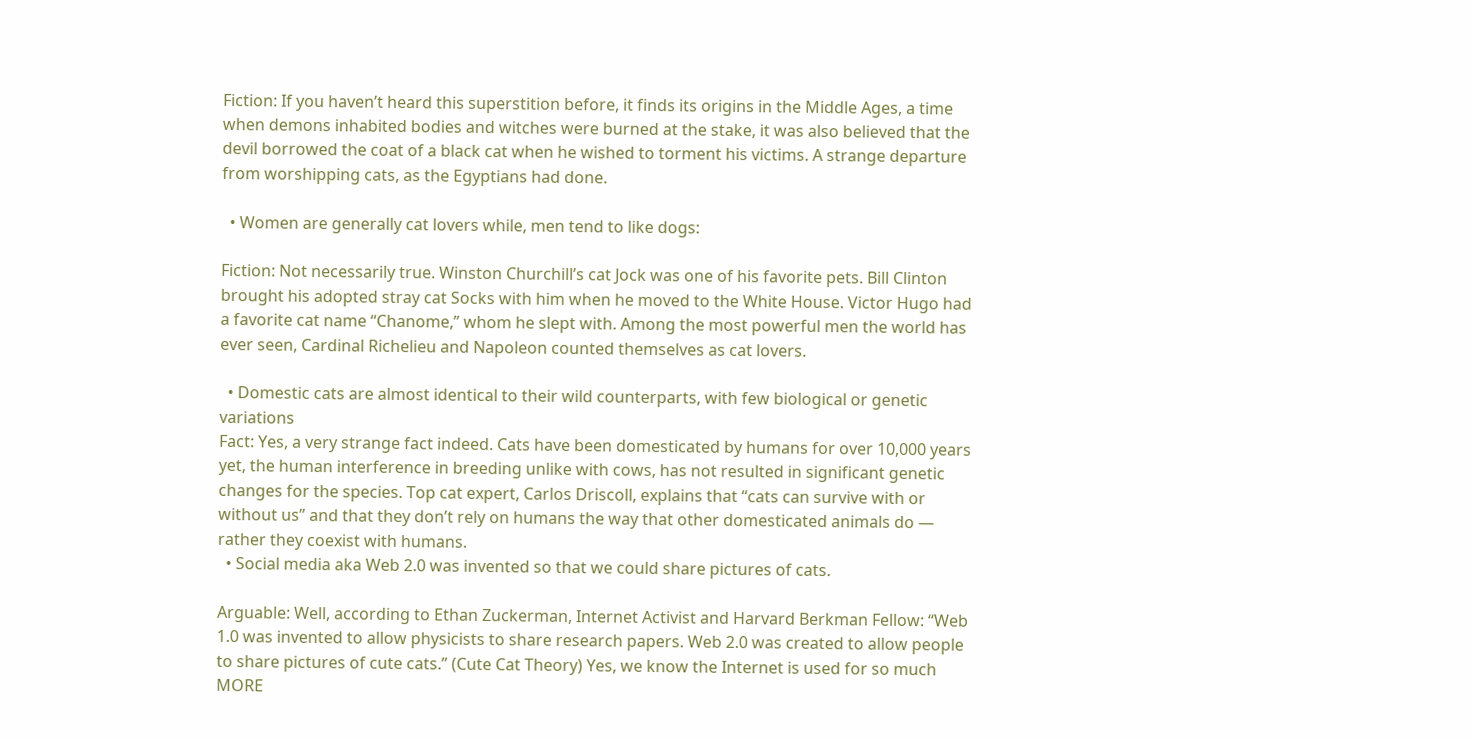Fiction: If you haven’t heard this superstition before, it finds its origins in the Middle Ages, a time when demons inhabited bodies and witches were burned at the stake, it was also believed that the devil borrowed the coat of a black cat when he wished to torment his victims. A strange departure from worshipping cats, as the Egyptians had done.

  • Women are generally cat lovers while, men tend to like dogs:

Fiction: Not necessarily true. Winston Churchill’s cat Jock was one of his favorite pets. Bill Clinton brought his adopted stray cat Socks with him when he moved to the White House. Victor Hugo had a favorite cat name “Chanome,” whom he slept with. Among the most powerful men the world has ever seen, Cardinal Richelieu and Napoleon counted themselves as cat lovers.

  • Domestic cats are almost identical to their wild counterparts, with few biological or genetic variations
Fact: Yes, a very strange fact indeed. Cats have been domesticated by humans for over 10,000 years yet, the human interference in breeding unlike with cows, has not resulted in significant genetic changes for the species. Top cat expert, Carlos Driscoll, explains that “cats can survive with or without us” and that they don’t rely on humans the way that other domesticated animals do — rather they coexist with humans.
  • Social media aka Web 2.0 was invented so that we could share pictures of cats.

Arguable: Well, according to Ethan Zuckerman, Internet Activist and Harvard Berkman Fellow: “Web 1.0 was invented to allow physicists to share research papers. Web 2.0 was created to allow people to share pictures of cute cats.” (Cute Cat Theory) Yes, we know the Internet is used for so much MORE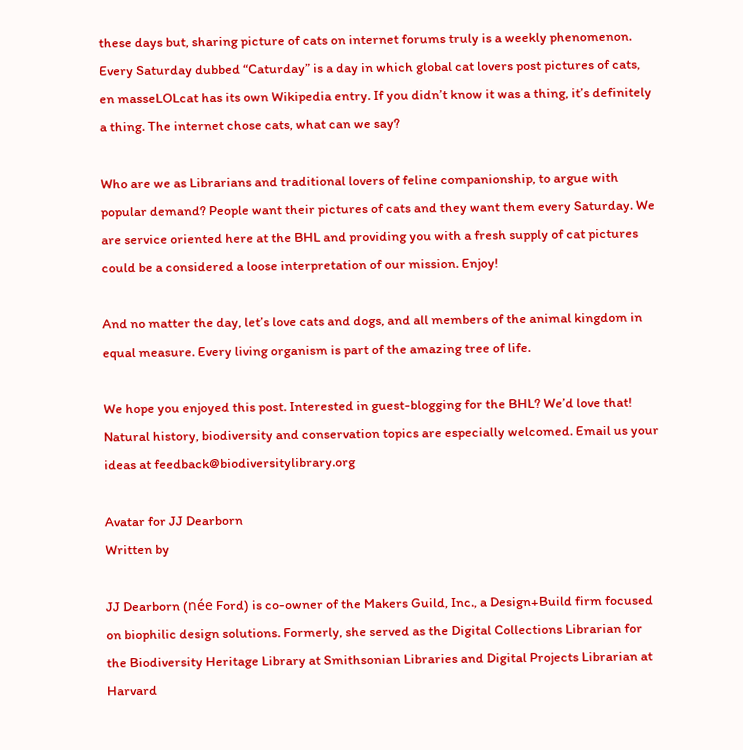these days but, sharing picture of cats on internet forums truly is a weekly phenomenon. Every Saturday dubbed “Caturday” is a day in which global cat lovers post pictures of cats, en masseLOLcat has its own Wikipedia entry. If you didn’t know it was a thing, it’s definitely a thing. The internet chose cats, what can we say?

Who are we as Librarians and traditional lovers of feline companionship, to argue with popular demand? People want their pictures of cats and they want them every Saturday. We are service oriented here at the BHL and providing you with a fresh supply of cat pictures could be a considered a loose interpretation of our mission. Enjoy!

And no matter the day, let’s love cats and dogs, and all members of the animal kingdom in equal measure. Every living organism is part of the amazing tree of life.

We hope you enjoyed this post. Interested in guest-blogging for the BHL? We’d love that! Natural history, biodiversity and conservation topics are especially welcomed. Email us your ideas at feedback@biodiversitylibrary.org

Avatar for JJ Dearborn
Written by

JJ Dearborn (née Ford) is co-owner of the Makers Guild, Inc., a Design+Build firm focused on biophilic design solutions. Formerly, she served as the Digital Collections Librarian for the Biodiversity Heritage Library at Smithsonian Libraries and Digital Projects Librarian at Harvard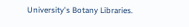University's Botany Libraries.